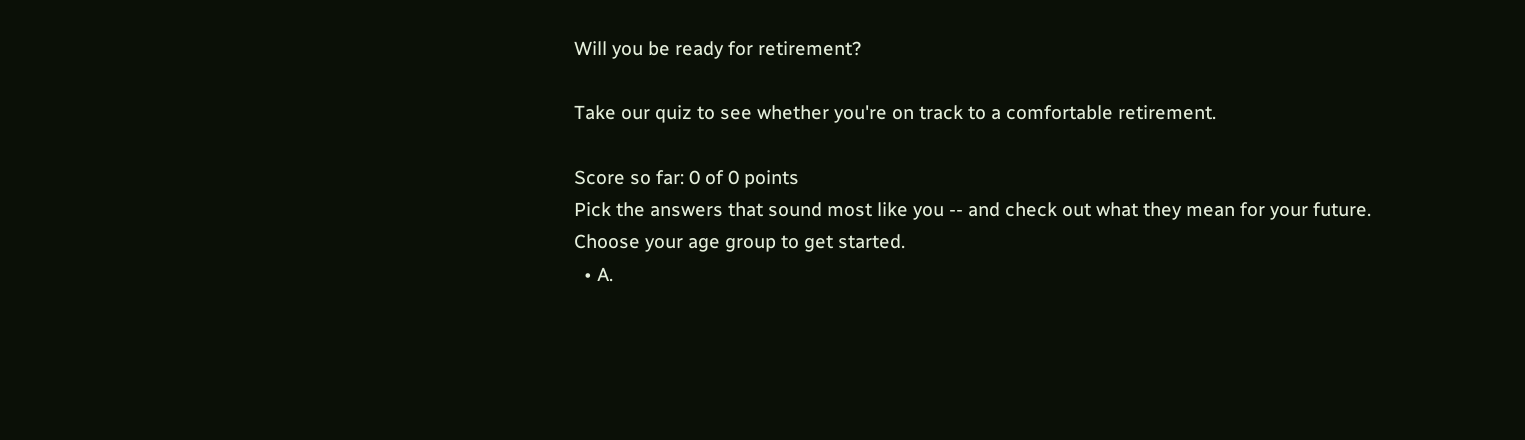Will you be ready for retirement?

Take our quiz to see whether you're on track to a comfortable retirement.

Score so far: 0 of 0 points
Pick the answers that sound most like you -- and check out what they mean for your future. Choose your age group to get started.
  • A.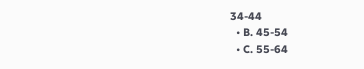34-44
  • B. 45-54
  • C. 55-64